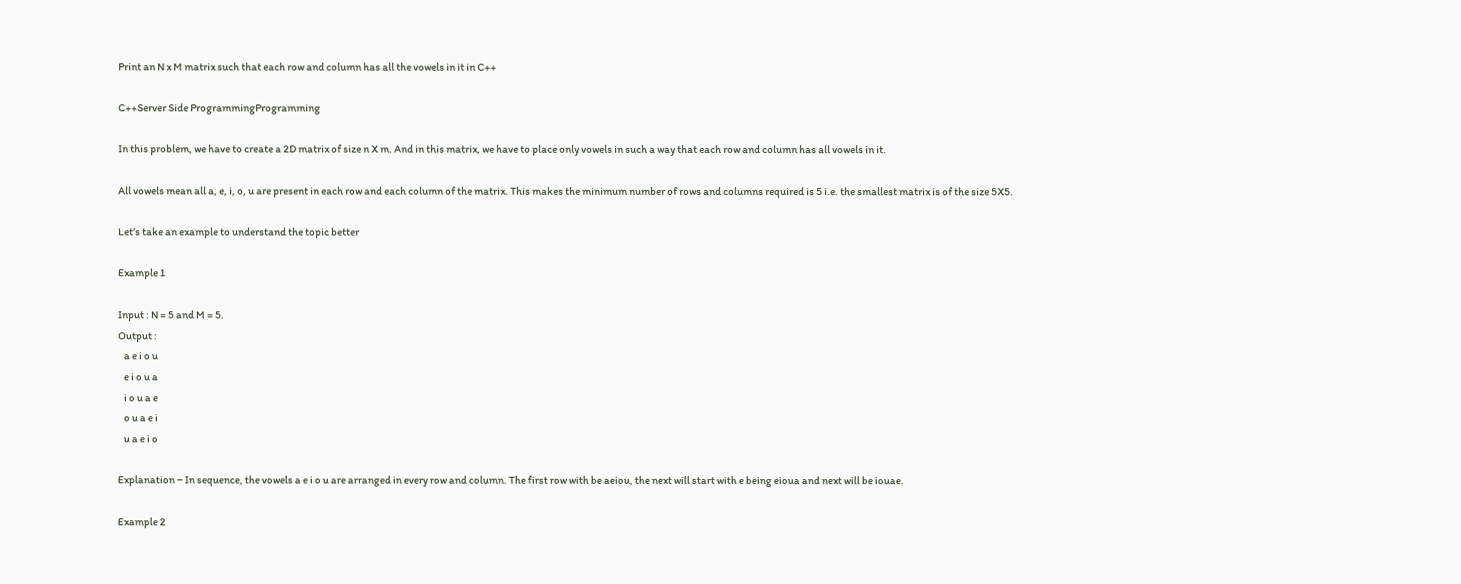Print an N x M matrix such that each row and column has all the vowels in it in C++

C++Server Side ProgrammingProgramming

In this problem, we have to create a 2D matrix of size n X m. And in this matrix, we have to place only vowels in such a way that each row and column has all vowels in it.

All vowels mean all a, e, i, o, u are present in each row and each column of the matrix. This makes the minimum number of rows and columns required is 5 i.e. the smallest matrix is of the size 5X5.

Let’s take an example to understand the topic better

Example 1

Input : N = 5 and M = 5.
Output :
   a e i o u
   e i o u a
   i o u a e
   o u a e i
   u a e i o

Explanation − In sequence, the vowels a e i o u are arranged in every row and column. The first row with be aeiou, the next will start with e being eioua and next will be iouae.

Example 2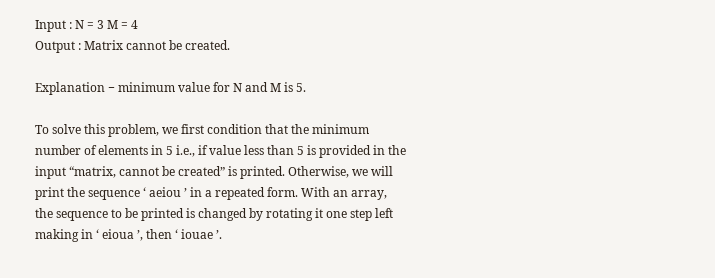Input : N = 3 M = 4
Output : Matrix cannot be created.

Explanation − minimum value for N and M is 5.

To solve this problem, we first condition that the minimum number of elements in 5 i.e., if value less than 5 is provided in the input “matrix, cannot be created” is printed. Otherwise, we will print the sequence ‘ aeiou ’ in a repeated form. With an array, the sequence to be printed is changed by rotating it one step left making in ‘ eioua ’, then ‘ iouae ’.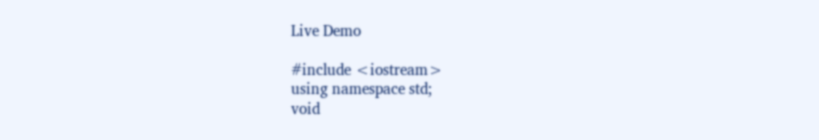Live Demo

#include <iostream>
using namespace std;
void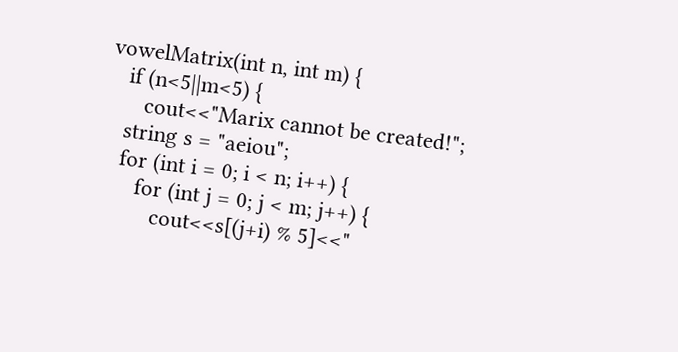vowelMatrix(int n, int m) {
   if (n<5||m<5) {
      cout<<"Marix cannot be created!";
   string s = "aeiou";
   for (int i = 0; i < n; i++) {
      for (int j = 0; j < m; j++) {
         cout<<s[(j+i) % 5]<<"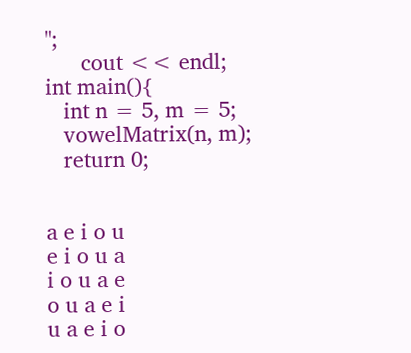";
      cout << endl;
int main(){
   int n = 5, m = 5;
   vowelMatrix(n, m);
   return 0;


a e i o u
e i o u a
i o u a e
o u a e i
u a e i o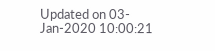Updated on 03-Jan-2020 10:00:21